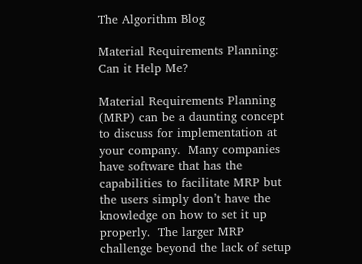The Algorithm Blog

Material Requirements Planning: Can it Help Me?

Material Requirements Planning (MRP) can be a daunting concept to discuss for implementation at your company.  Many companies have software that has the capabilities to facilitate MRP but the users simply don’t have the knowledge on how to set it up properly.  The larger MRP challenge beyond the lack of setup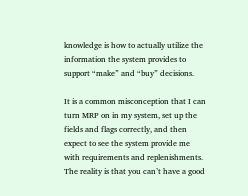knowledge is how to actually utilize the information the system provides to support “make” and “buy” decisions.

It is a common misconception that I can turn MRP on in my system, set up the fields and flags correctly, and then expect to see the system provide me with requirements and replenishments.  The reality is that you can’t have a good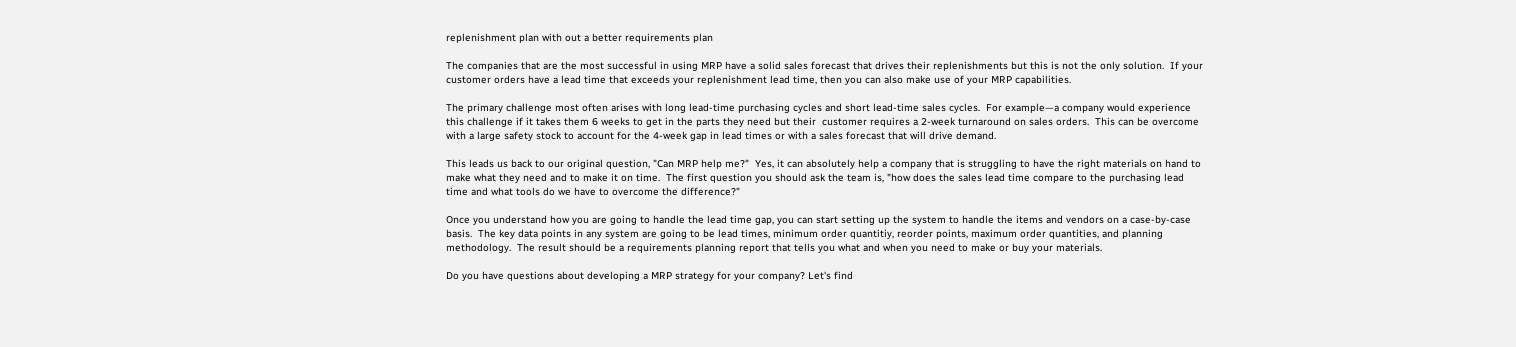replenishment plan with out a better requirements plan

The companies that are the most successful in using MRP have a solid sales forecast that drives their replenishments but this is not the only solution.  If your customer orders have a lead time that exceeds your replenishment lead time, then you can also make use of your MRP capabilities.

The primary challenge most often arises with long lead-time purchasing cycles and short lead-time sales cycles.  For example—a company would experience this challenge if it takes them 6 weeks to get in the parts they need but their  customer requires a 2-week turnaround on sales orders.  This can be overcome with a large safety stock to account for the 4-week gap in lead times or with a sales forecast that will drive demand.

This leads us back to our original question, "Can MRP help me?"  Yes, it can absolutely help a company that is struggling to have the right materials on hand to make what they need and to make it on time.  The first question you should ask the team is, "how does the sales lead time compare to the purchasing lead time and what tools do we have to overcome the difference?"

Once you understand how you are going to handle the lead time gap, you can start setting up the system to handle the items and vendors on a case-by-case basis.  The key data points in any system are going to be lead times, minimum order quantitiy, reorder points, maximum order quantities, and planning methodology.  The result should be a requirements planning report that tells you what and when you need to make or buy your materials.

Do you have questions about developing a MRP strategy for your company? Let's find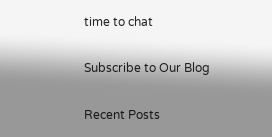time to chat

Subscribe to Our Blog

Recent Posts